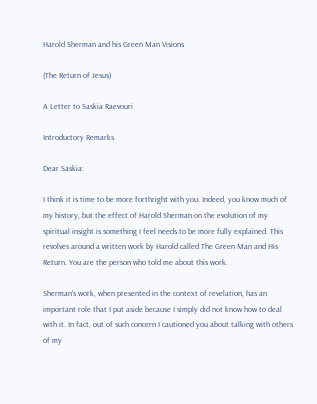Harold Sherman and his Green Man Visions

(The Return of Jesus)

A Letter to Saskia Raevouri

Introductory Remarks

Dear Saskia:

I think it is time to be more forthright with you. Indeed, you know much of my history, but the effect of Harold Sherman on the evolution of my spiritual insight is something I feel needs to be more fully explained. This revolves around a written work by Harold called The Green Man and His Return. You are the person who told me about this work.

Sherman's work, when presented in the context of revelation, has an important role that I put aside because I simply did not know how to deal with it. In fact, out of such concern I cautioned you about talking with others of my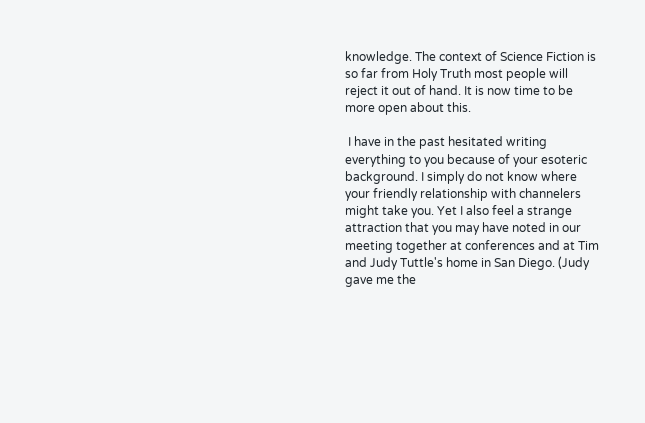knowledge. The context of Science Fiction is so far from Holy Truth most people will reject it out of hand. It is now time to be more open about this.

 I have in the past hesitated writing everything to you because of your esoteric background. I simply do not know where your friendly relationship with channelers might take you. Yet I also feel a strange attraction that you may have noted in our meeting together at conferences and at Tim and Judy Tuttle's home in San Diego. (Judy gave me the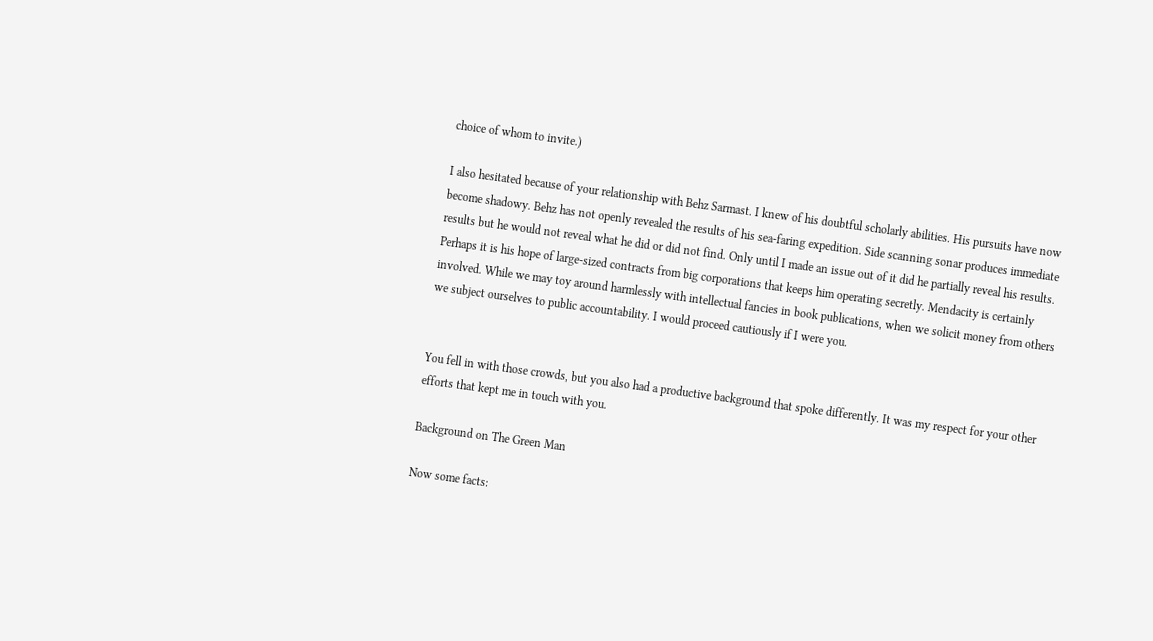choice of whom to invite.)

I also hesitated because of your relationship with Behz Sarmast. I knew of his doubtful scholarly abilities. His pursuits have now become shadowy. Behz has not openly revealed the results of his sea-faring expedition. Side scanning sonar produces immediate results but he would not reveal what he did or did not find. Only until I made an issue out of it did he partially reveal his results. Perhaps it is his hope of large-sized contracts from big corporations that keeps him operating secretly. Mendacity is certainly involved. While we may toy around harmlessly with intellectual fancies in book publications, when we solicit money from others we subject ourselves to public accountability. I would proceed cautiously if I were you.


You fell in with those crowds, but you also had a productive background that spoke differently. It was my respect for your other efforts that kept me in touch with you.

Background on The Green Man

Now some facts: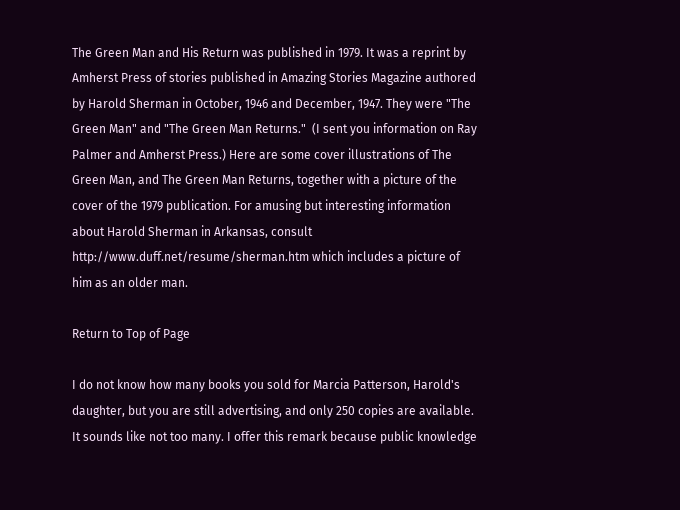The Green Man and His Return was published in 1979. It was a reprint by Amherst Press of stories published in Amazing Stories Magazine authored by Harold Sherman in October, 1946 and December, 1947. They were "The Green Man" and "The Green Man Returns."  (I sent you information on Ray Palmer and Amherst Press.) Here are some cover illustrations of The Green Man, and The Green Man Returns, together with a picture of the cover of the 1979 publication. For amusing but interesting information about Harold Sherman in Arkansas, consult http://www.duff.net/resume/sherman.htm which includes a picture of him as an older man.

Return to Top of Page

I do not know how many books you sold for Marcia Patterson, Harold's daughter, but you are still advertising, and only 250 copies are available. It sounds like not too many. I offer this remark because public knowledge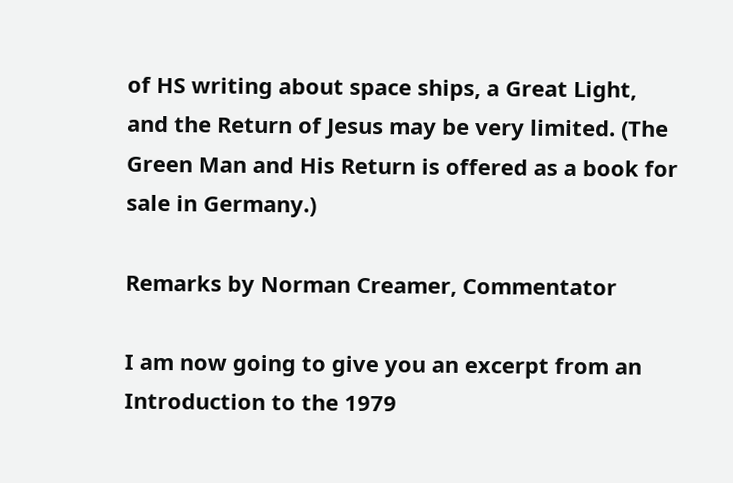of HS writing about space ships, a Great Light, and the Return of Jesus may be very limited. (The Green Man and His Return is offered as a book for sale in Germany.)

Remarks by Norman Creamer, Commentator

I am now going to give you an excerpt from an Introduction to the 1979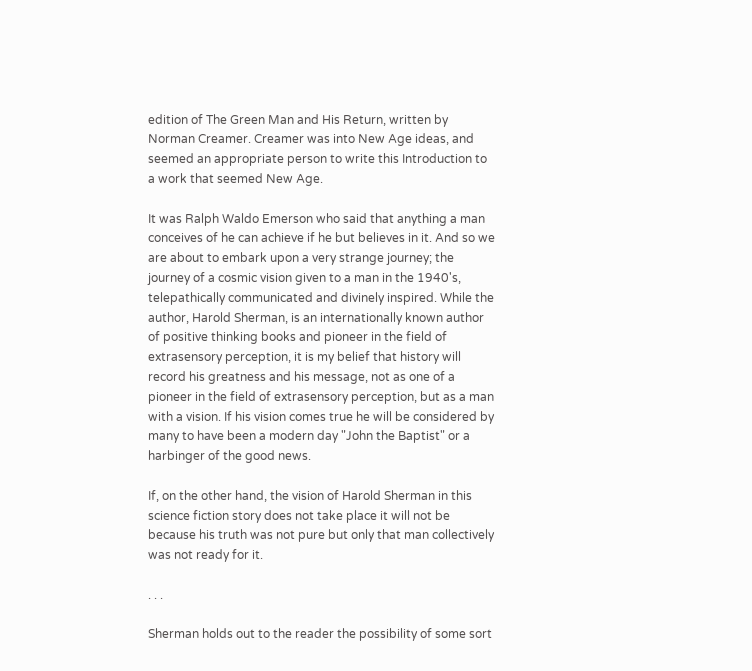edition of The Green Man and His Return, written by Norman Creamer. Creamer was into New Age ideas, and seemed an appropriate person to write this Introduction to a work that seemed New Age.

It was Ralph Waldo Emerson who said that anything a man conceives of he can achieve if he but believes in it. And so we are about to embark upon a very strange journey; the journey of a cosmic vision given to a man in the 1940's, telepathically communicated and divinely inspired. While the author, Harold Sherman, is an internationally known author of positive thinking books and pioneer in the field of extrasensory perception, it is my belief that history will record his greatness and his message, not as one of a pioneer in the field of extrasensory perception, but as a man with a vision. If his vision comes true he will be considered by many to have been a modern day "John the Baptist" or a harbinger of the good news.

If, on the other hand, the vision of Harold Sherman in this science fiction story does not take place it will not be because his truth was not pure but only that man collectively was not ready for it.

. . .

Sherman holds out to the reader the possibility of some sort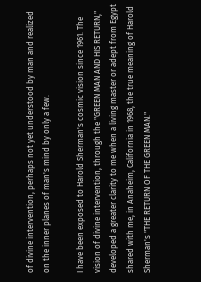of divine intervention, perhaps not yet understood by man and realized on the inner planes of man's mind by only a few.

I have been exposed to Harold Sherman's cosmic vision since 1961. The vision of divine intervention, through the "GREEN MAN AND HIS RETURN," developed a greater clarity to me when a living master or adept from Egypt shared with me, in Anaheim, California in 1968, the true meaning of Harold Sherman's "THE RETURN OF THE GREEN MAN."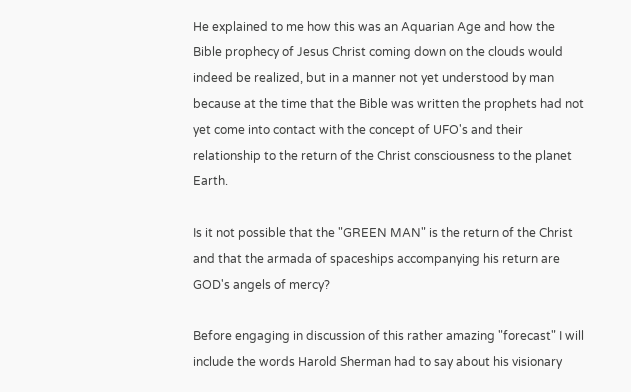He explained to me how this was an Aquarian Age and how the Bible prophecy of Jesus Christ coming down on the clouds would indeed be realized, but in a manner not yet understood by man because at the time that the Bible was written the prophets had not yet come into contact with the concept of UFO's and their relationship to the return of the Christ consciousness to the planet Earth.

Is it not possible that the "GREEN MAN" is the return of the Christ and that the armada of spaceships accompanying his return are GOD's angels of mercy?

Before engaging in discussion of this rather amazing "forecast" I will include the words Harold Sherman had to say about his visionary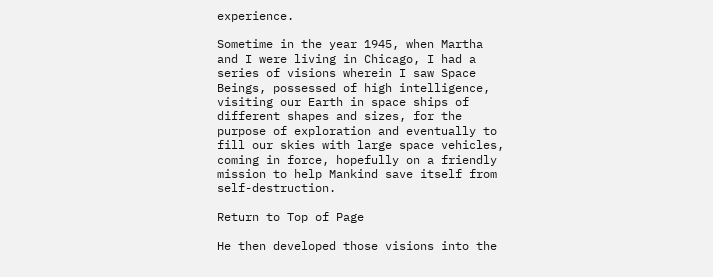experience.

Sometime in the year 1945, when Martha and I were living in Chicago, I had a series of visions wherein I saw Space Beings, possessed of high intelligence, visiting our Earth in space ships of different shapes and sizes, for the purpose of exploration and eventually to fill our skies with large space vehicles, coming in force, hopefully on a friendly mission to help Mankind save itself from self-destruction.

Return to Top of Page

He then developed those visions into the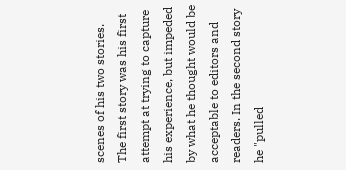scenes of his two stories. The first story was his first attempt at trying to capture his experience, but impeded by what he thought would be acceptable to editors and readers. In the second story he "pulled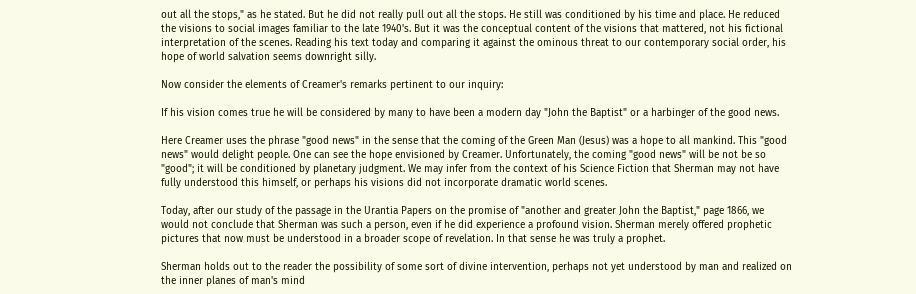out all the stops," as he stated. But he did not really pull out all the stops. He still was conditioned by his time and place. He reduced the visions to social images familiar to the late 1940's. But it was the conceptual content of the visions that mattered, not his fictional interpretation of the scenes. Reading his text today and comparing it against the ominous threat to our contemporary social order, his hope of world salvation seems downright silly.

Now consider the elements of Creamer's remarks pertinent to our inquiry:

If his vision comes true he will be considered by many to have been a modern day "John the Baptist" or a harbinger of the good news.

Here Creamer uses the phrase "good news" in the sense that the coming of the Green Man (Jesus) was a hope to all mankind. This "good news" would delight people. One can see the hope envisioned by Creamer. Unfortunately, the coming "good news" will be not be so "good"; it will be conditioned by planetary judgment. We may infer from the context of his Science Fiction that Sherman may not have fully understood this himself, or perhaps his visions did not incorporate dramatic world scenes.

Today, after our study of the passage in the Urantia Papers on the promise of "another and greater John the Baptist," page 1866, we would not conclude that Sherman was such a person, even if he did experience a profound vision. Sherman merely offered prophetic pictures that now must be understood in a broader scope of revelation. In that sense he was truly a prophet.

Sherman holds out to the reader the possibility of some sort of divine intervention, perhaps not yet understood by man and realized on the inner planes of man's mind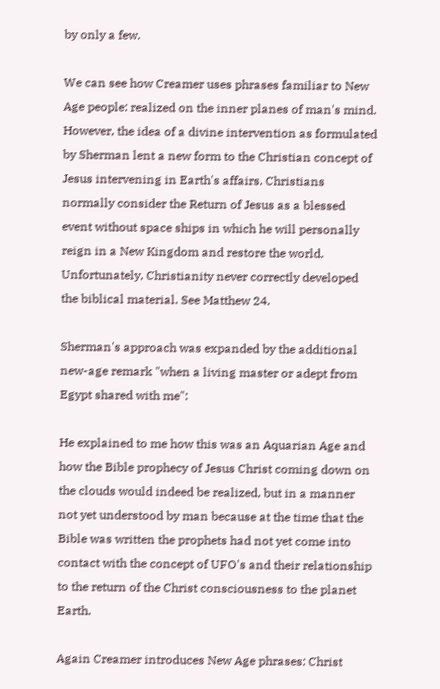by only a few.

We can see how Creamer uses phrases familiar to New Age people: realized on the inner planes of man's mind. However, the idea of a divine intervention as formulated by Sherman lent a new form to the Christian concept of Jesus intervening in Earth's affairs. Christians normally consider the Return of Jesus as a blessed event without space ships in which he will personally reign in a New Kingdom and restore the world. Unfortunately, Christianity never correctly developed the biblical material. See Matthew 24.

Sherman's approach was expanded by the additional new-age remark "when a living master or adept from Egypt shared with me":

He explained to me how this was an Aquarian Age and how the Bible prophecy of Jesus Christ coming down on the clouds would indeed be realized, but in a manner not yet understood by man because at the time that the Bible was written the prophets had not yet come into contact with the concept of UFO's and their relationship to the return of the Christ consciousness to the planet Earth.

Again Creamer introduces New Age phrases: Christ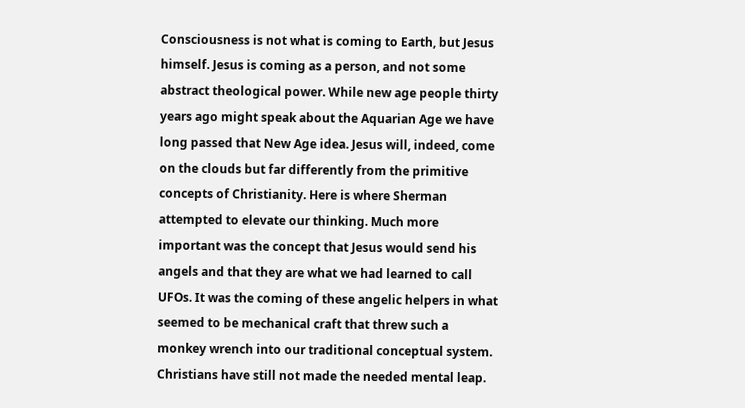Consciousness is not what is coming to Earth, but Jesus himself. Jesus is coming as a person, and not some abstract theological power. While new age people thirty years ago might speak about the Aquarian Age we have long passed that New Age idea. Jesus will, indeed, come on the clouds but far differently from the primitive concepts of Christianity. Here is where Sherman attempted to elevate our thinking. Much more important was the concept that Jesus would send his angels and that they are what we had learned to call UFOs. It was the coming of these angelic helpers in what seemed to be mechanical craft that threw such a monkey wrench into our traditional conceptual system. Christians have still not made the needed mental leap.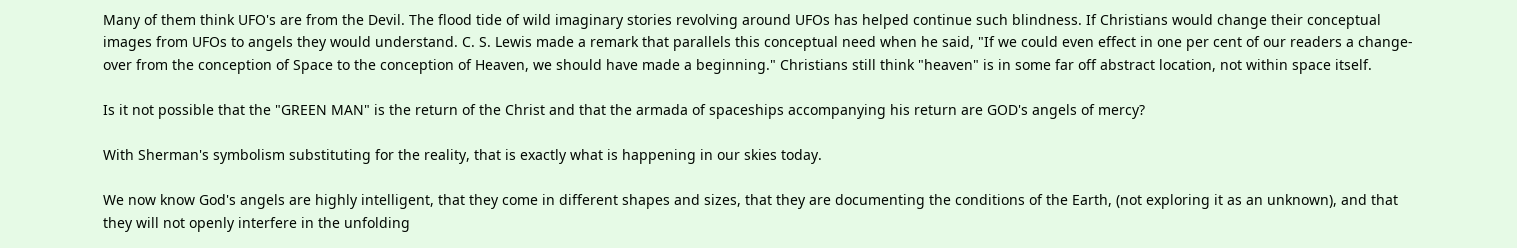Many of them think UFO's are from the Devil. The flood tide of wild imaginary stories revolving around UFOs has helped continue such blindness. If Christians would change their conceptual images from UFOs to angels they would understand. C. S. Lewis made a remark that parallels this conceptual need when he said, "If we could even effect in one per cent of our readers a change-over from the conception of Space to the conception of Heaven, we should have made a beginning." Christians still think "heaven" is in some far off abstract location, not within space itself.

Is it not possible that the "GREEN MAN" is the return of the Christ and that the armada of spaceships accompanying his return are GOD's angels of mercy?

With Sherman's symbolism substituting for the reality, that is exactly what is happening in our skies today.

We now know God's angels are highly intelligent, that they come in different shapes and sizes, that they are documenting the conditions of the Earth, (not exploring it as an unknown), and that they will not openly interfere in the unfolding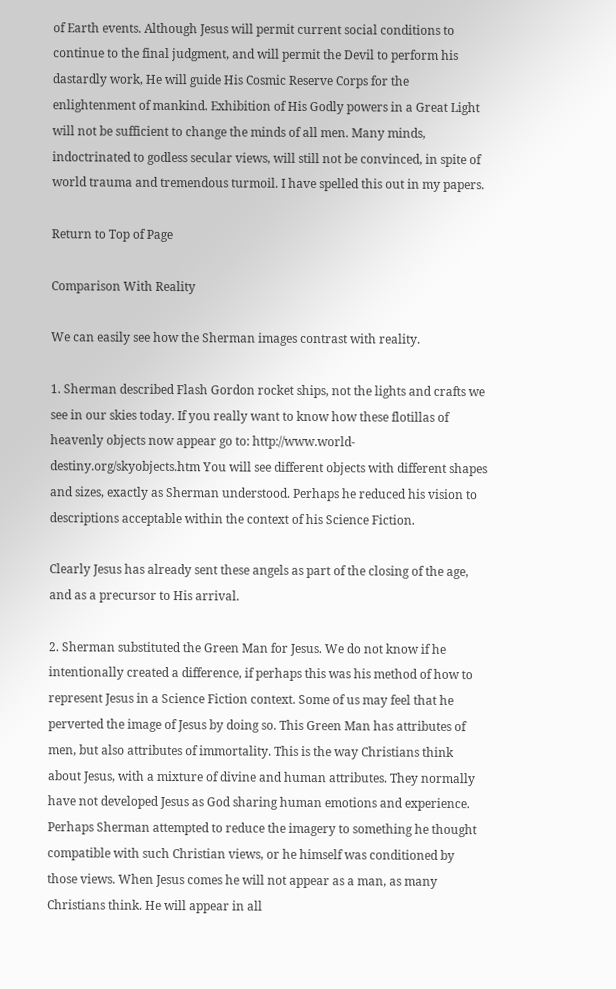of Earth events. Although Jesus will permit current social conditions to continue to the final judgment, and will permit the Devil to perform his dastardly work, He will guide His Cosmic Reserve Corps for the enlightenment of mankind. Exhibition of His Godly powers in a Great Light will not be sufficient to change the minds of all men. Many minds, indoctrinated to godless secular views, will still not be convinced, in spite of world trauma and tremendous turmoil. I have spelled this out in my papers.

Return to Top of Page

Comparison With Reality

We can easily see how the Sherman images contrast with reality.

1. Sherman described Flash Gordon rocket ships, not the lights and crafts we see in our skies today. If you really want to know how these flotillas of heavenly objects now appear go to: http://www.world-destiny.org/skyobjects.htm You will see different objects with different shapes and sizes, exactly as Sherman understood. Perhaps he reduced his vision to descriptions acceptable within the context of his Science Fiction.

Clearly Jesus has already sent these angels as part of the closing of the age, and as a precursor to His arrival.

2. Sherman substituted the Green Man for Jesus. We do not know if he intentionally created a difference, if perhaps this was his method of how to represent Jesus in a Science Fiction context. Some of us may feel that he perverted the image of Jesus by doing so. This Green Man has attributes of men, but also attributes of immortality. This is the way Christians think about Jesus, with a mixture of divine and human attributes. They normally have not developed Jesus as God sharing human emotions and experience. Perhaps Sherman attempted to reduce the imagery to something he thought compatible with such Christian views, or he himself was conditioned by those views. When Jesus comes he will not appear as a man, as many Christians think. He will appear in all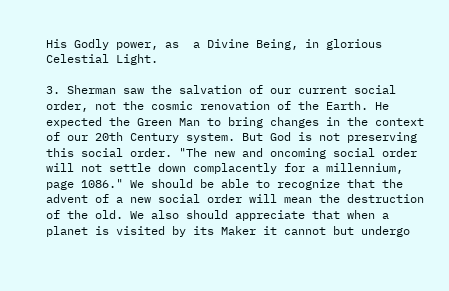His Godly power, as  a Divine Being, in glorious Celestial Light.

3. Sherman saw the salvation of our current social order, not the cosmic renovation of the Earth. He expected the Green Man to bring changes in the context of our 20th Century system. But God is not preserving this social order. "The new and oncoming social order will not settle down complacently for a millennium, page 1086." We should be able to recognize that the advent of a new social order will mean the destruction of the old. We also should appreciate that when a planet is visited by its Maker it cannot but undergo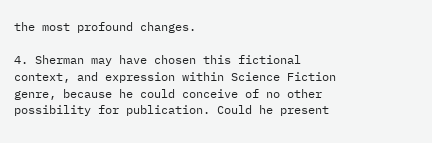the most profound changes.

4. Sherman may have chosen this fictional context, and expression within Science Fiction genre, because he could conceive of no other possibility for publication. Could he present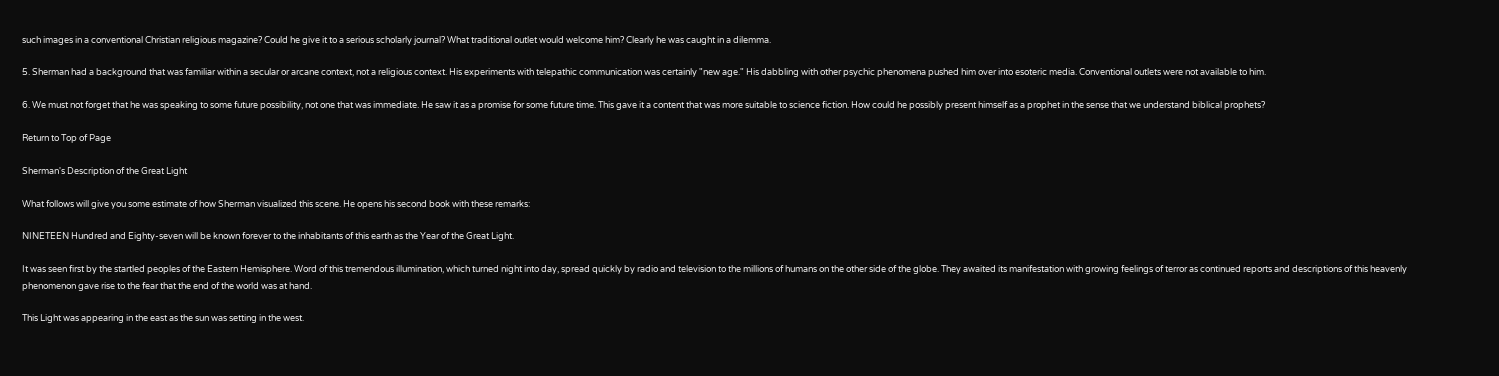such images in a conventional Christian religious magazine? Could he give it to a serious scholarly journal? What traditional outlet would welcome him? Clearly he was caught in a dilemma.

5. Sherman had a background that was familiar within a secular or arcane context, not a religious context. His experiments with telepathic communication was certainly "new age." His dabbling with other psychic phenomena pushed him over into esoteric media. Conventional outlets were not available to him.

6. We must not forget that he was speaking to some future possibility, not one that was immediate. He saw it as a promise for some future time. This gave it a content that was more suitable to science fiction. How could he possibly present himself as a prophet in the sense that we understand biblical prophets?

Return to Top of Page

Sherman's Description of the Great Light

What follows will give you some estimate of how Sherman visualized this scene. He opens his second book with these remarks:

NINETEEN Hundred and Eighty-seven will be known forever to the inhabitants of this earth as the Year of the Great Light.

It was seen first by the startled peoples of the Eastern Hemisphere. Word of this tremendous illumination, which turned night into day, spread quickly by radio and television to the millions of humans on the other side of the globe. They awaited its manifestation with growing feelings of terror as continued reports and descriptions of this heavenly phenomenon gave rise to the fear that the end of the world was at hand.

This Light was appearing in the east as the sun was setting in the west.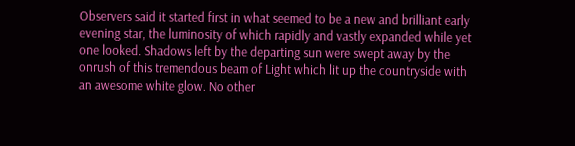Observers said it started first in what seemed to be a new and brilliant early evening star, the luminosity of which rapidly and vastly expanded while yet one looked. Shadows left by the departing sun were swept away by the onrush of this tremendous beam of Light which lit up the countryside with an awesome white glow. No other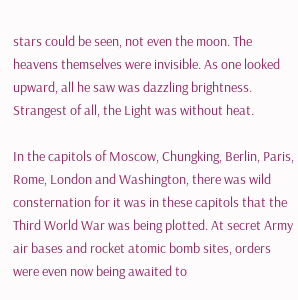stars could be seen, not even the moon. The heavens themselves were invisible. As one looked upward, all he saw was dazzling brightness. Strangest of all, the Light was without heat.

In the capitols of Moscow, Chungking, Berlin, Paris, Rome, London and Washington, there was wild consternation for it was in these capitols that the Third World War was being plotted. At secret Army air bases and rocket atomic bomb sites, orders were even now being awaited to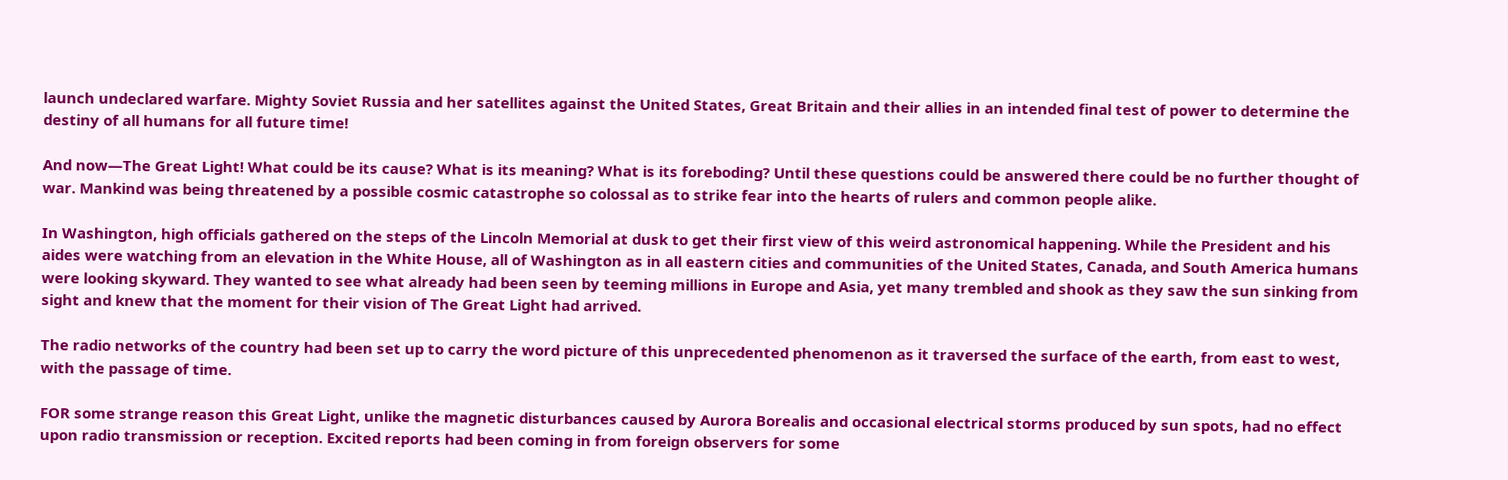launch undeclared warfare. Mighty Soviet Russia and her satellites against the United States, Great Britain and their allies in an intended final test of power to determine the destiny of all humans for all future time!

And now—The Great Light! What could be its cause? What is its meaning? What is its foreboding? Until these questions could be answered there could be no further thought of war. Mankind was being threatened by a possible cosmic catastrophe so colossal as to strike fear into the hearts of rulers and common people alike.

In Washington, high officials gathered on the steps of the Lincoln Memorial at dusk to get their first view of this weird astronomical happening. While the President and his aides were watching from an elevation in the White House, all of Washington as in all eastern cities and communities of the United States, Canada, and South America humans were looking skyward. They wanted to see what already had been seen by teeming millions in Europe and Asia, yet many trembled and shook as they saw the sun sinking from sight and knew that the moment for their vision of The Great Light had arrived.

The radio networks of the country had been set up to carry the word picture of this unprecedented phenomenon as it traversed the surface of the earth, from east to west, with the passage of time.

FOR some strange reason this Great Light, unlike the magnetic disturbances caused by Aurora Borealis and occasional electrical storms produced by sun spots, had no effect upon radio transmission or reception. Excited reports had been coming in from foreign observers for some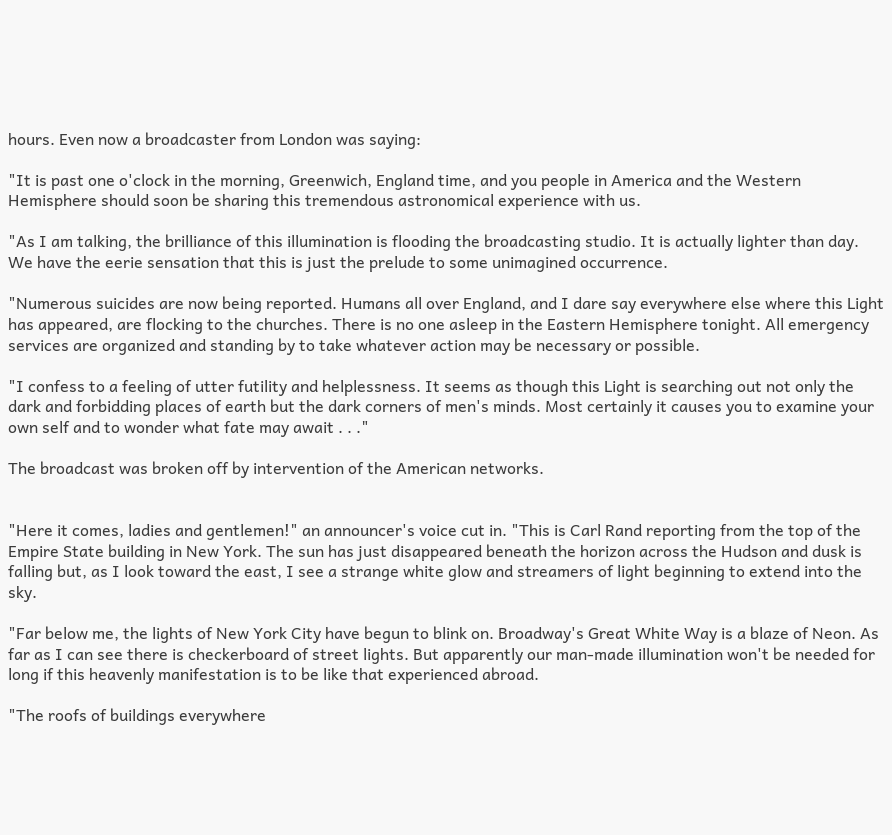hours. Even now a broadcaster from London was saying:

"It is past one o'clock in the morning, Greenwich, England time, and you people in America and the Western Hemisphere should soon be sharing this tremendous astronomical experience with us.

"As I am talking, the brilliance of this illumination is flooding the broadcasting studio. It is actually lighter than day. We have the eerie sensation that this is just the prelude to some unimagined occurrence.

"Numerous suicides are now being reported. Humans all over England, and I dare say everywhere else where this Light has appeared, are flocking to the churches. There is no one asleep in the Eastern Hemisphere tonight. All emergency services are organized and standing by to take whatever action may be necessary or possible.

"I confess to a feeling of utter futility and helplessness. It seems as though this Light is searching out not only the dark and forbidding places of earth but the dark corners of men's minds. Most certainly it causes you to examine your own self and to wonder what fate may await . . ."

The broadcast was broken off by intervention of the American networks.


"Here it comes, ladies and gentlemen!" an announcer's voice cut in. "This is Carl Rand reporting from the top of the Empire State building in New York. The sun has just disappeared beneath the horizon across the Hudson and dusk is falling but, as I look toward the east, I see a strange white glow and streamers of light beginning to extend into the sky.

"Far below me, the lights of New York City have begun to blink on. Broadway's Great White Way is a blaze of Neon. As far as I can see there is checkerboard of street lights. But apparently our man-made illumination won't be needed for long if this heavenly manifestation is to be like that experienced abroad.

"The roofs of buildings everywhere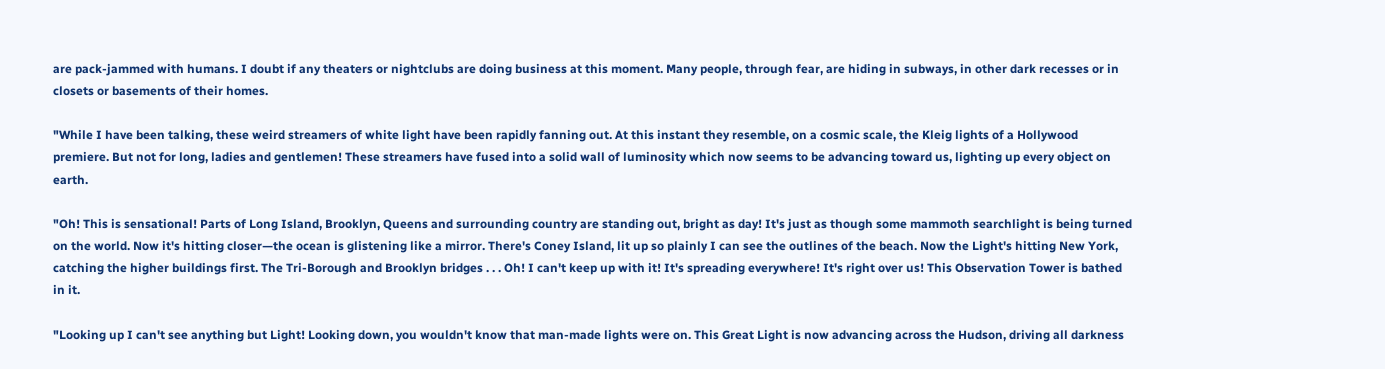are pack-jammed with humans. I doubt if any theaters or nightclubs are doing business at this moment. Many people, through fear, are hiding in subways, in other dark recesses or in closets or basements of their homes.

"While I have been talking, these weird streamers of white light have been rapidly fanning out. At this instant they resemble, on a cosmic scale, the Kleig lights of a Hollywood premiere. But not for long, ladies and gentlemen! These streamers have fused into a solid wall of luminosity which now seems to be advancing toward us, lighting up every object on earth.

"Oh! This is sensational! Parts of Long Island, Brooklyn, Queens and surrounding country are standing out, bright as day! It's just as though some mammoth searchlight is being turned on the world. Now it's hitting closer—the ocean is glistening like a mirror. There's Coney Island, lit up so plainly I can see the outlines of the beach. Now the Light's hitting New York, catching the higher buildings first. The Tri-Borough and Brooklyn bridges . . . Oh! I can't keep up with it! It's spreading everywhere! It's right over us! This Observation Tower is bathed in it.

"Looking up I can't see anything but Light! Looking down, you wouldn't know that man-made lights were on. This Great Light is now advancing across the Hudson, driving all darkness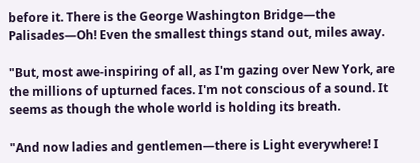before it. There is the George Washington Bridge—the Palisades—Oh! Even the smallest things stand out, miles away.

"But, most awe-inspiring of all, as I'm gazing over New York, are the millions of upturned faces. I'm not conscious of a sound. It seems as though the whole world is holding its breath.

"And now ladies and gentlemen—there is Light everywhere! I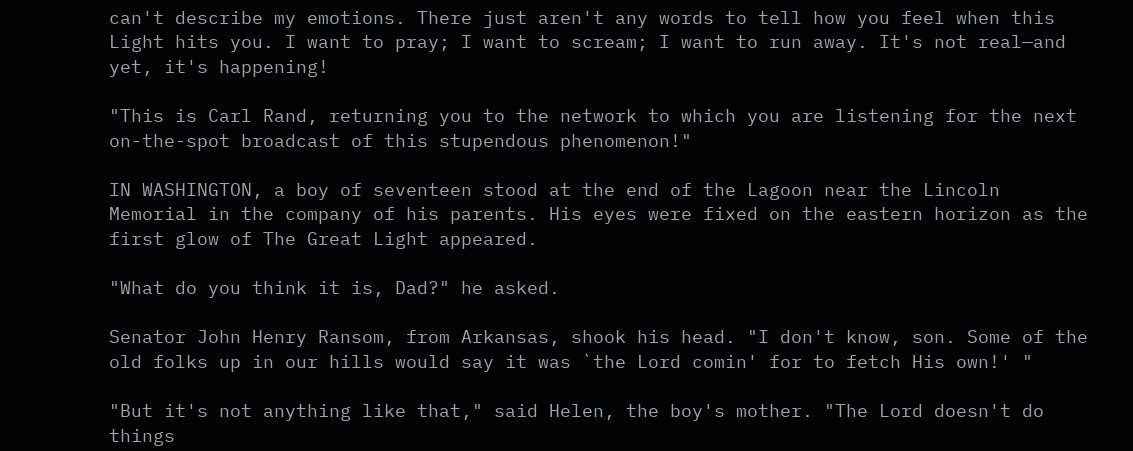can't describe my emotions. There just aren't any words to tell how you feel when this Light hits you. I want to pray; I want to scream; I want to run away. It's not real—and yet, it's happening!

"This is Carl Rand, returning you to the network to which you are listening for the next on-the-spot broadcast of this stupendous phenomenon!"

IN WASHINGTON, a boy of seventeen stood at the end of the Lagoon near the Lincoln Memorial in the company of his parents. His eyes were fixed on the eastern horizon as the first glow of The Great Light appeared.

"What do you think it is, Dad?" he asked.

Senator John Henry Ransom, from Arkansas, shook his head. "I don't know, son. Some of the old folks up in our hills would say it was `the Lord comin' for to fetch His own!' "

"But it's not anything like that," said Helen, the boy's mother. "The Lord doesn't do things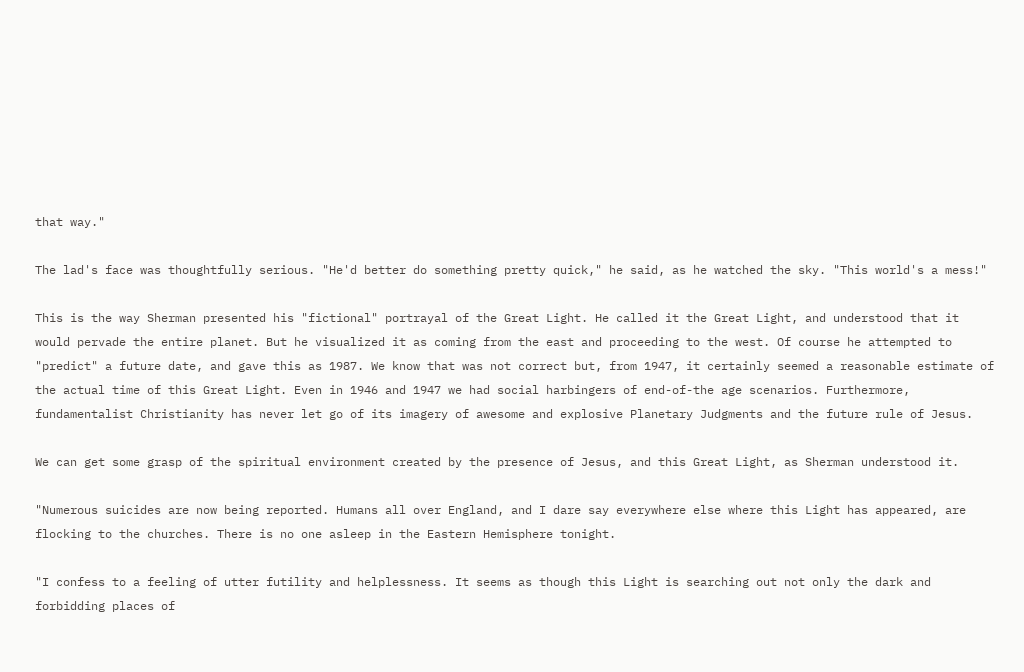that way."

The lad's face was thoughtfully serious. "He'd better do something pretty quick," he said, as he watched the sky. "This world's a mess!"

This is the way Sherman presented his "fictional" portrayal of the Great Light. He called it the Great Light, and understood that it would pervade the entire planet. But he visualized it as coming from the east and proceeding to the west. Of course he attempted to "predict" a future date, and gave this as 1987. We know that was not correct but, from 1947, it certainly seemed a reasonable estimate of the actual time of this Great Light. Even in 1946 and 1947 we had social harbingers of end-of-the age scenarios. Furthermore, fundamentalist Christianity has never let go of its imagery of awesome and explosive Planetary Judgments and the future rule of Jesus.

We can get some grasp of the spiritual environment created by the presence of Jesus, and this Great Light, as Sherman understood it.

"Numerous suicides are now being reported. Humans all over England, and I dare say everywhere else where this Light has appeared, are flocking to the churches. There is no one asleep in the Eastern Hemisphere tonight.

"I confess to a feeling of utter futility and helplessness. It seems as though this Light is searching out not only the dark and forbidding places of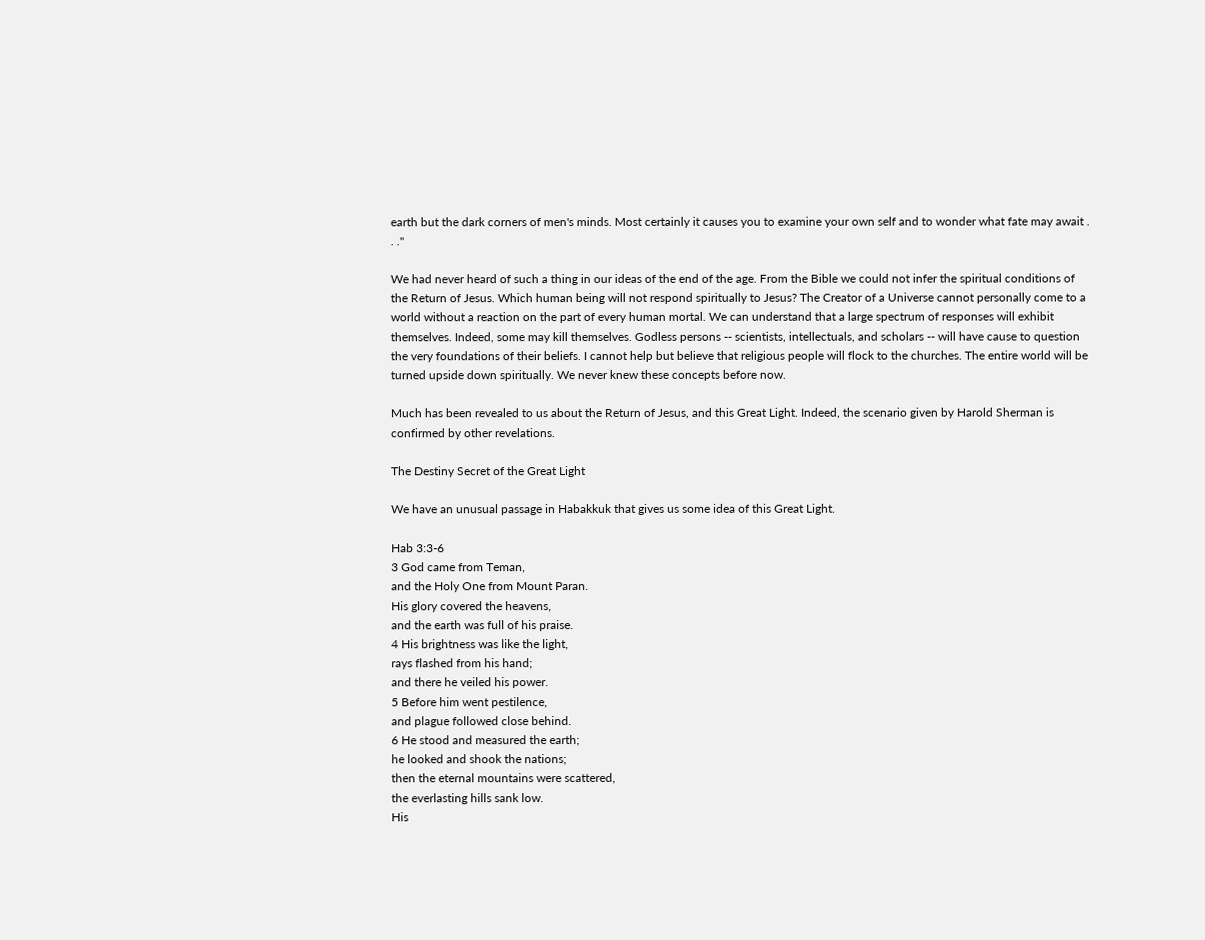earth but the dark corners of men's minds. Most certainly it causes you to examine your own self and to wonder what fate may await . . ."

We had never heard of such a thing in our ideas of the end of the age. From the Bible we could not infer the spiritual conditions of the Return of Jesus. Which human being will not respond spiritually to Jesus? The Creator of a Universe cannot personally come to a world without a reaction on the part of every human mortal. We can understand that a large spectrum of responses will exhibit themselves. Indeed, some may kill themselves. Godless persons -- scientists, intellectuals, and scholars -- will have cause to question the very foundations of their beliefs. I cannot help but believe that religious people will flock to the churches. The entire world will be turned upside down spiritually. We never knew these concepts before now.

Much has been revealed to us about the Return of Jesus, and this Great Light. Indeed, the scenario given by Harold Sherman is confirmed by other revelations.

The Destiny Secret of the Great Light

We have an unusual passage in Habakkuk that gives us some idea of this Great Light.

Hab 3:3-6
3 God came from Teman,
and the Holy One from Mount Paran.
His glory covered the heavens,
and the earth was full of his praise.
4 His brightness was like the light,
rays flashed from his hand;
and there he veiled his power.
5 Before him went pestilence,
and plague followed close behind.
6 He stood and measured the earth;
he looked and shook the nations;
then the eternal mountains were scattered,
the everlasting hills sank low.
His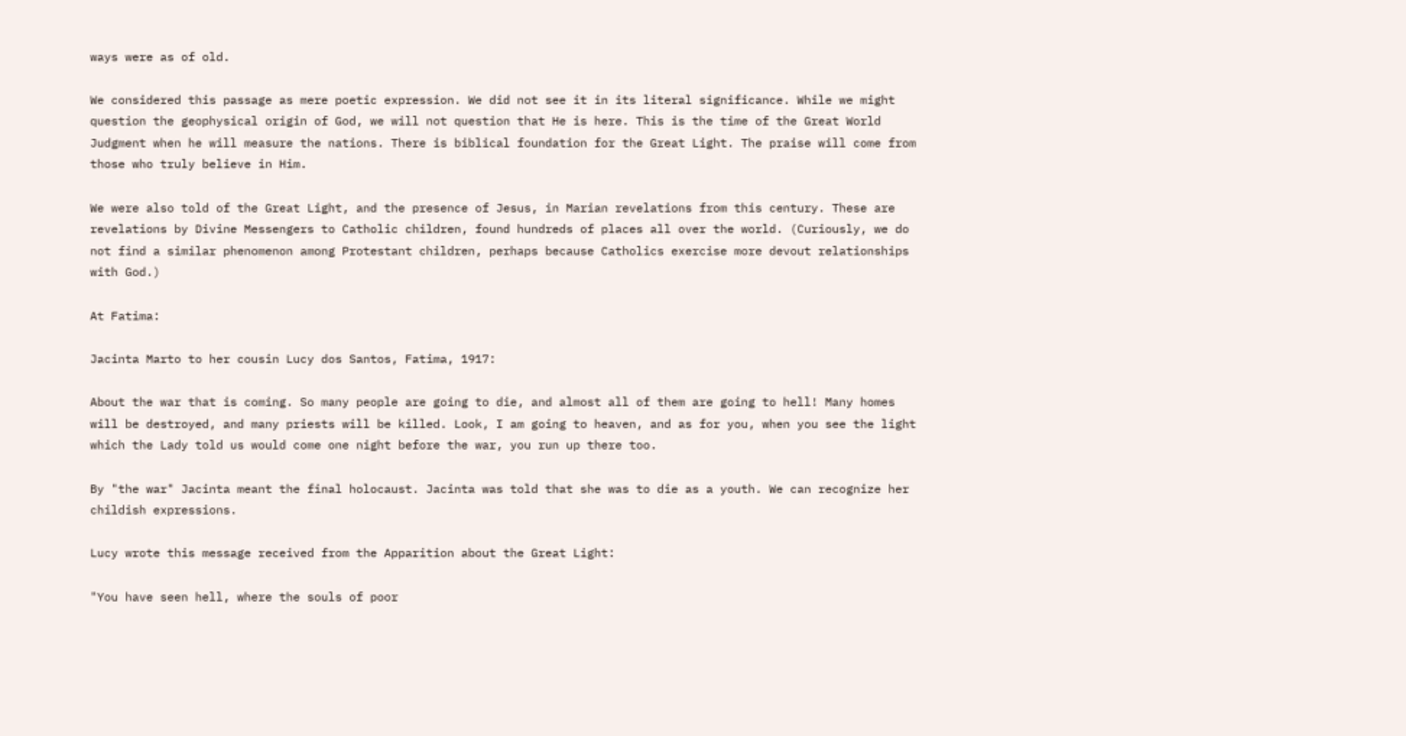ways were as of old.

We considered this passage as mere poetic expression. We did not see it in its literal significance. While we might question the geophysical origin of God, we will not question that He is here. This is the time of the Great World Judgment when he will measure the nations. There is biblical foundation for the Great Light. The praise will come from those who truly believe in Him.

We were also told of the Great Light, and the presence of Jesus, in Marian revelations from this century. These are revelations by Divine Messengers to Catholic children, found hundreds of places all over the world. (Curiously, we do not find a similar phenomenon among Protestant children, perhaps because Catholics exercise more devout relationships with God.)

At Fatima:

Jacinta Marto to her cousin Lucy dos Santos, Fatima, 1917:

About the war that is coming. So many people are going to die, and almost all of them are going to hell! Many homes will be destroyed, and many priests will be killed. Look, I am going to heaven, and as for you, when you see the light which the Lady told us would come one night before the war, you run up there too.

By "the war" Jacinta meant the final holocaust. Jacinta was told that she was to die as a youth. We can recognize her childish expressions.

Lucy wrote this message received from the Apparition about the Great Light:

"You have seen hell, where the souls of poor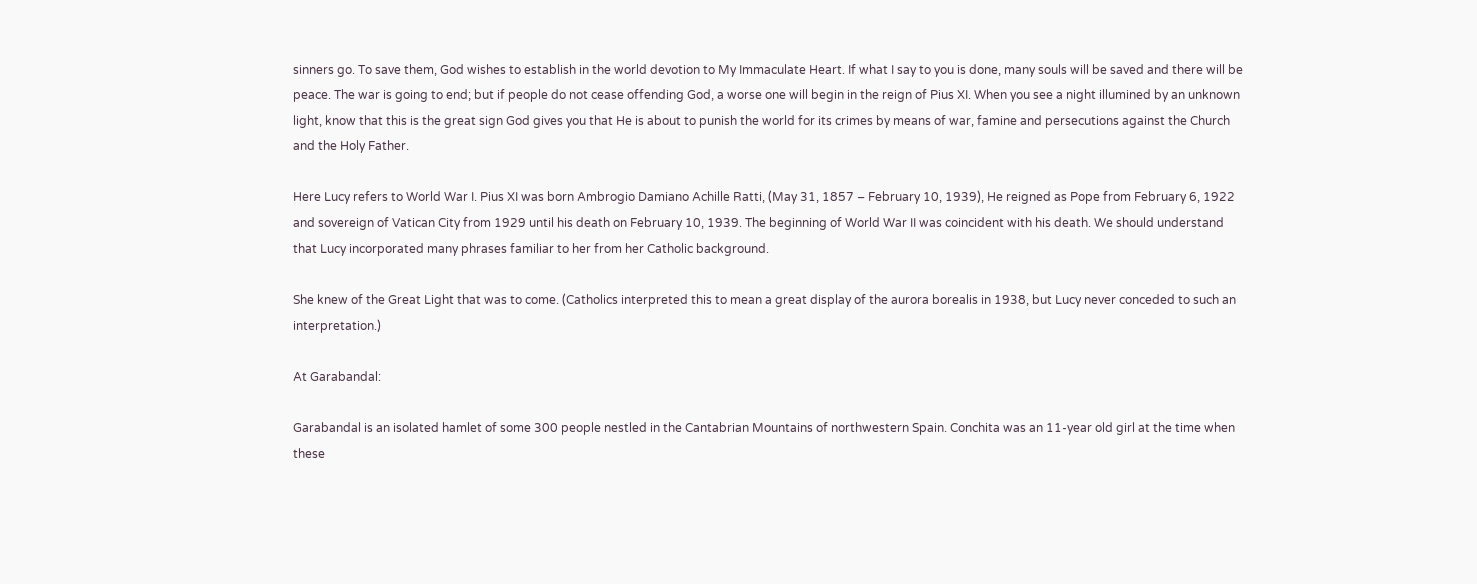sinners go. To save them, God wishes to establish in the world devotion to My Immaculate Heart. If what I say to you is done, many souls will be saved and there will be peace. The war is going to end; but if people do not cease offending God, a worse one will begin in the reign of Pius XI. When you see a night illumined by an unknown light, know that this is the great sign God gives you that He is about to punish the world for its crimes by means of war, famine and persecutions against the Church and the Holy Father.

Here Lucy refers to World War I. Pius XI was born Ambrogio Damiano Achille Ratti, (May 31, 1857 – February 10, 1939), He reigned as Pope from February 6, 1922 and sovereign of Vatican City from 1929 until his death on February 10, 1939. The beginning of World War II was coincident with his death. We should understand that Lucy incorporated many phrases familiar to her from her Catholic background.

She knew of the Great Light that was to come. (Catholics interpreted this to mean a great display of the aurora borealis in 1938, but Lucy never conceded to such an interpretation.)

At Garabandal:

Garabandal is an isolated hamlet of some 300 people nestled in the Cantabrian Mountains of northwestern Spain. Conchita was an 11-year old girl at the time when these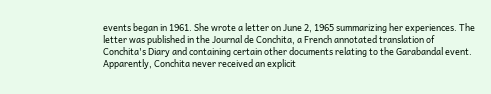events began in 1961. She wrote a letter on June 2, 1965 summarizing her experiences. The letter was published in the Journal de Conchita, a French annotated translation of Conchita's Diary and containing certain other documents relating to the Garabandal event. Apparently, Conchita never received an explicit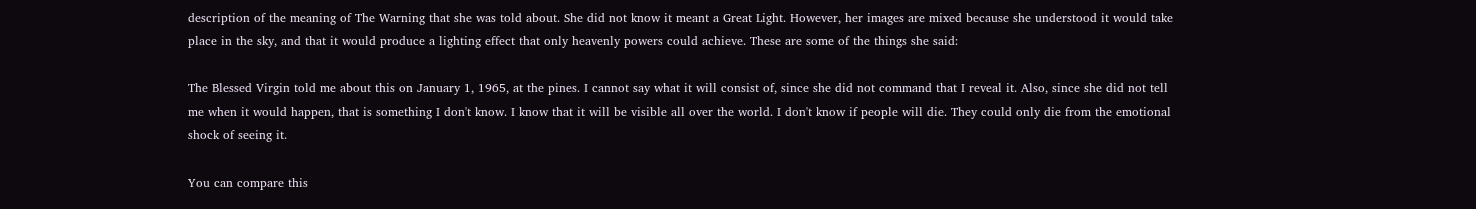description of the meaning of The Warning that she was told about. She did not know it meant a Great Light. However, her images are mixed because she understood it would take place in the sky, and that it would produce a lighting effect that only heavenly powers could achieve. These are some of the things she said:

The Blessed Virgin told me about this on January 1, 1965, at the pines. I cannot say what it will consist of, since she did not command that I reveal it. Also, since she did not tell me when it would happen, that is something I don't know. I know that it will be visible all over the world. I don't know if people will die. They could only die from the emotional shock of seeing it.

You can compare this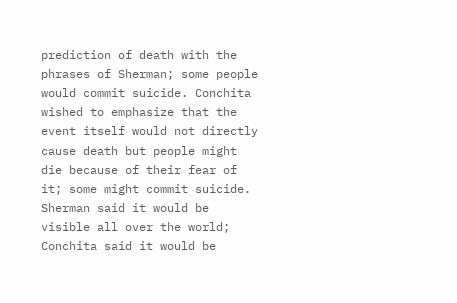prediction of death with the phrases of Sherman; some people would commit suicide. Conchita wished to emphasize that the event itself would not directly cause death but people might die because of their fear of it; some might commit suicide. Sherman said it would be visible all over the world; Conchita said it would be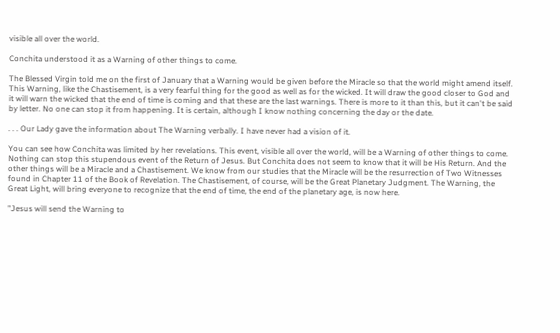visible all over the world.

Conchita understood it as a Warning of other things to come.

The Blessed Virgin told me on the first of January that a Warning would be given before the Miracle so that the world might amend itself. This Warning, like the Chastisement, is a very fearful thing for the good as well as for the wicked. It will draw the good closer to God and it will warn the wicked that the end of time is coming and that these are the last warnings. There is more to it than this, but it can't be said by letter. No one can stop it from happening. It is certain, although I know nothing concerning the day or the date.

. . . Our Lady gave the information about The Warning verbally. I have never had a vision of it.

You can see how Conchita was limited by her revelations. This event, visible all over the world, will be a Warning of other things to come. Nothing can stop this stupendous event of the Return of Jesus. But Conchita does not seem to know that it will be His Return. And the other things will be a Miracle and a Chastisement. We know from our studies that the Miracle will be the resurrection of Two Witnesses found in Chapter 11 of the Book of Revelation. The Chastisement, of course, will be the Great Planetary Judgment. The Warning, the Great Light, will bring everyone to recognize that the end of time, the end of the planetary age, is now here.

"Jesus will send the Warning to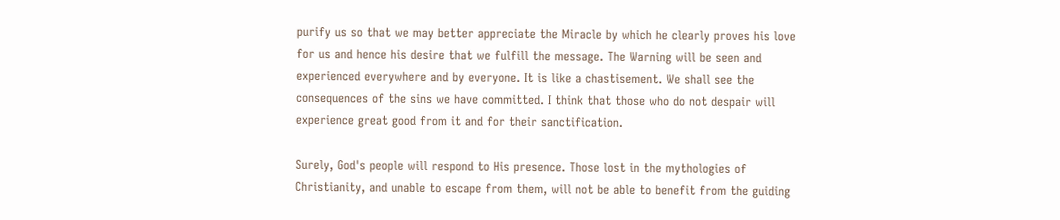purify us so that we may better appreciate the Miracle by which he clearly proves his love for us and hence his desire that we fulfill the message. The Warning will be seen and experienced everywhere and by everyone. It is like a chastisement. We shall see the consequences of the sins we have committed. I think that those who do not despair will experience great good from it and for their sanctification.

Surely, God's people will respond to His presence. Those lost in the mythologies of Christianity, and unable to escape from them, will not be able to benefit from the guiding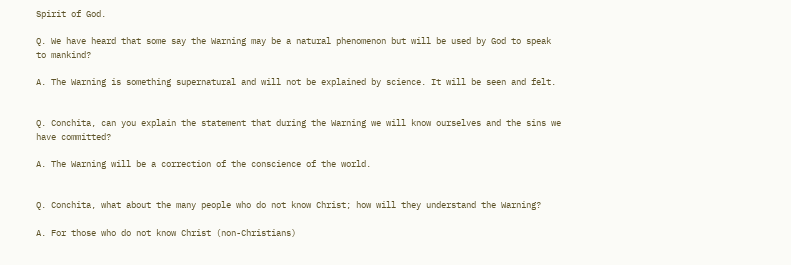Spirit of God.

Q. We have heard that some say the Warning may be a natural phenomenon but will be used by God to speak to mankind?

A. The Warning is something supernatural and will not be explained by science. It will be seen and felt.


Q. Conchita, can you explain the statement that during the Warning we will know ourselves and the sins we have committed?

A. The Warning will be a correction of the conscience of the world.


Q. Conchita, what about the many people who do not know Christ; how will they understand the Warning?

A. For those who do not know Christ (non-Christians)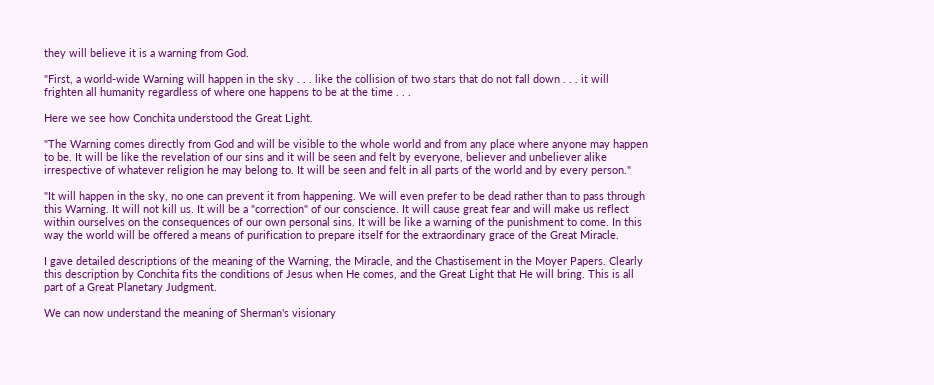they will believe it is a warning from God.

"First, a world-wide Warning will happen in the sky . . . like the collision of two stars that do not fall down . . . it will frighten all humanity regardless of where one happens to be at the time . . .

Here we see how Conchita understood the Great Light.

"The Warning comes directly from God and will be visible to the whole world and from any place where anyone may happen to be. It will be like the revelation of our sins and it will be seen and felt by everyone, believer and unbeliever alike irrespective of whatever religion he may belong to. It will be seen and felt in all parts of the world and by every person."

"It will happen in the sky, no one can prevent it from happening. We will even prefer to be dead rather than to pass through this Warning. It will not kill us. It will be a "correction" of our conscience. It will cause great fear and will make us reflect within ourselves on the consequences of our own personal sins. It will be like a warning of the punishment to come. In this way the world will be offered a means of purification to prepare itself for the extraordinary grace of the Great Miracle.

I gave detailed descriptions of the meaning of the Warning, the Miracle, and the Chastisement in the Moyer Papers. Clearly this description by Conchita fits the conditions of Jesus when He comes, and the Great Light that He will bring. This is all part of a Great Planetary Judgment.

We can now understand the meaning of Sherman's visionary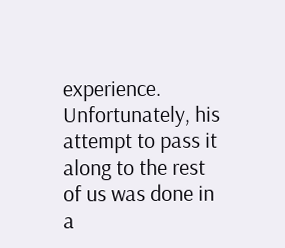experience. Unfortunately, his attempt to pass it along to the rest of us was done in a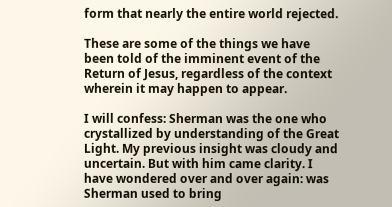form that nearly the entire world rejected.

These are some of the things we have been told of the imminent event of the Return of Jesus, regardless of the context wherein it may happen to appear.

I will confess: Sherman was the one who crystallized by understanding of the Great Light. My previous insight was cloudy and uncertain. But with him came clarity. I have wondered over and over again: was Sherman used to bring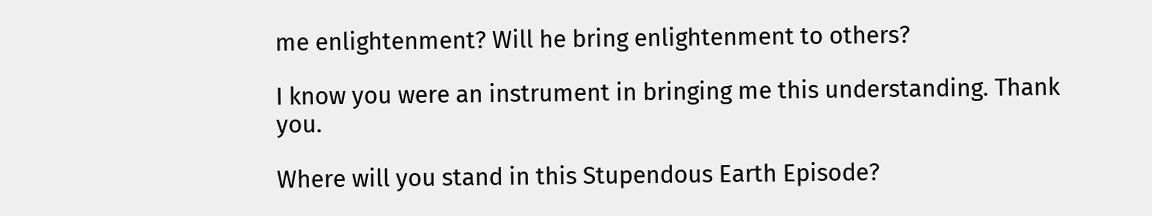me enlightenment? Will he bring enlightenment to others?

I know you were an instrument in bringing me this understanding. Thank you.

Where will you stand in this Stupendous Earth Episode?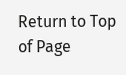Return to Top of Page